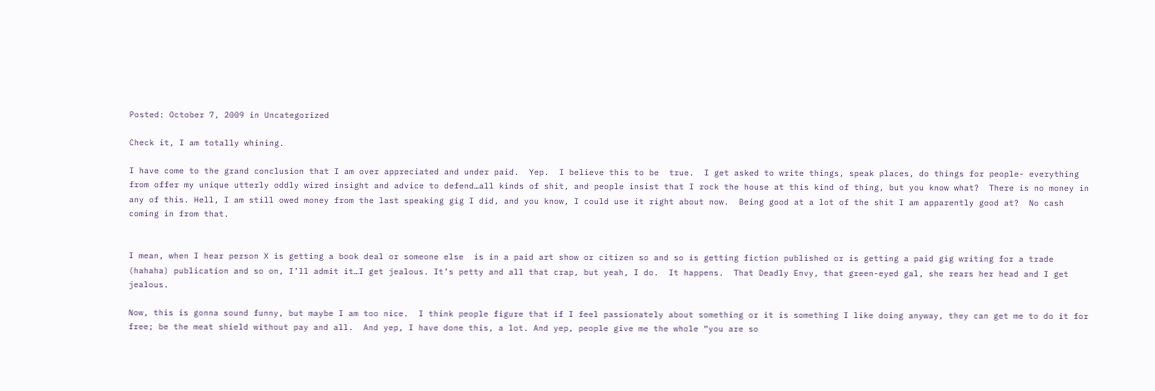Posted: October 7, 2009 in Uncategorized

Check it, I am totally whining.

I have come to the grand conclusion that I am over appreciated and under paid.  Yep.  I believe this to be  true.  I get asked to write things, speak places, do things for people- everything from offer my unique utterly oddly wired insight and advice to defend…all kinds of shit, and people insist that I rock the house at this kind of thing, but you know what?  There is no money in any of this. Hell, I am still owed money from the last speaking gig I did, and you know, I could use it right about now.  Being good at a lot of the shit I am apparently good at?  No cash coming in from that.


I mean, when I hear person X is getting a book deal or someone else  is in a paid art show or citizen so and so is getting fiction published or is getting a paid gig writing for a trade (hahaha) publication and so on, I’ll admit it…I get jealous. It’s petty and all that crap, but yeah, I do.  It happens.  That Deadly Envy, that green-eyed gal, she rears her head and I get jealous.

Now, this is gonna sound funny, but maybe I am too nice.  I think people figure that if I feel passionately about something or it is something I like doing anyway, they can get me to do it for free; be the meat shield without pay and all.  And yep, I have done this, a lot. And yep, people give me the whole “you are so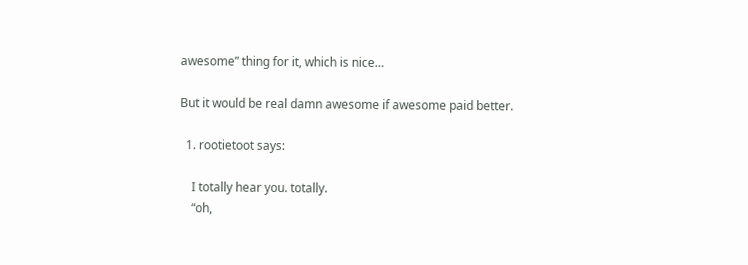awesome” thing for it, which is nice…

But it would be real damn awesome if awesome paid better.

  1. rootietoot says:

    I totally hear you. totally.
    “oh,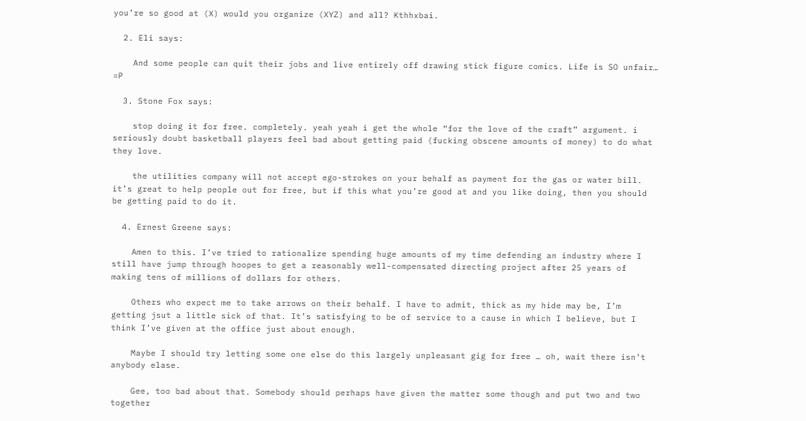you’re so good at (X) would you organize (XYZ) and all? Kthhxbai.

  2. Eli says:

    And some people can quit their jobs and live entirely off drawing stick figure comics. Life is SO unfair… =P

  3. Stone Fox says:

    stop doing it for free. completely. yeah yeah i get the whole “for the love of the craft” argument. i seriously doubt basketball players feel bad about getting paid (fucking obscene amounts of money) to do what they love.

    the utilities company will not accept ego-strokes on your behalf as payment for the gas or water bill. it’s great to help people out for free, but if this what you’re good at and you like doing, then you should be getting paid to do it.

  4. Ernest Greene says:

    Amen to this. I’ve tried to rationalize spending huge amounts of my time defending an industry where I still have jump through hoopes to get a reasonably well-compensated directing project after 25 years of making tens of millions of dollars for others.

    Others who expect me to take arrows on their behalf. I have to admit, thick as my hide may be, I’m getting jsut a little sick of that. It’s satisfying to be of service to a cause in which I believe, but I think I’ve given at the office just about enough.

    Maybe I should try letting some one else do this largely unpleasant gig for free … oh, wait there isn’t anybody elase.

    Gee, too bad about that. Somebody should perhaps have given the matter some though and put two and two together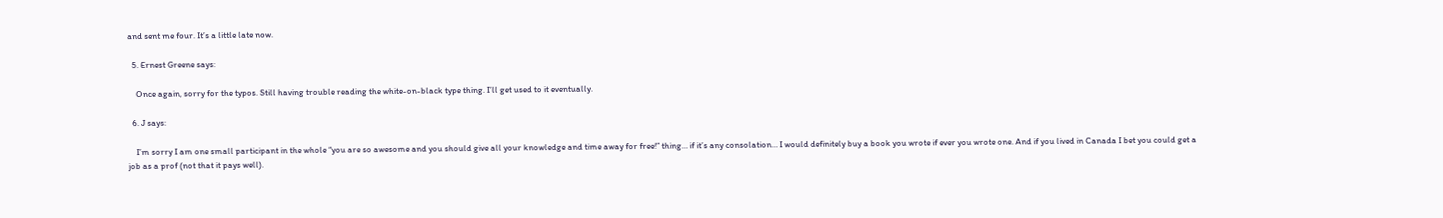and sent me four. It’s a little late now.

  5. Ernest Greene says:

    Once again, sorry for the typos. Still having trouble reading the white-on-black type thing. I’ll get used to it eventually.

  6. J says:

    I’m sorry I am one small participant in the whole “you are so awesome and you should give all your knowledge and time away for free!” thing… if it’s any consolation… I would definitely buy a book you wrote if ever you wrote one. And if you lived in Canada I bet you could get a job as a prof (not that it pays well).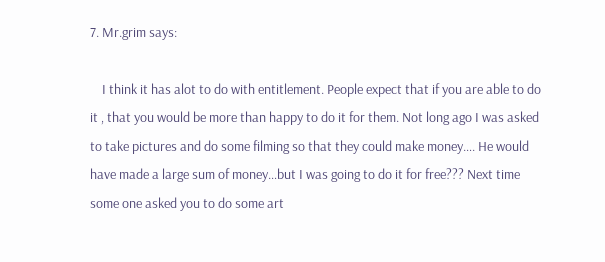7. Mr.grim says:

    I think it has alot to do with entitlement. People expect that if you are able to do it , that you would be more than happy to do it for them. Not long ago I was asked to take pictures and do some filming so that they could make money…. He would have made a large sum of money…but I was going to do it for free??? Next time some one asked you to do some art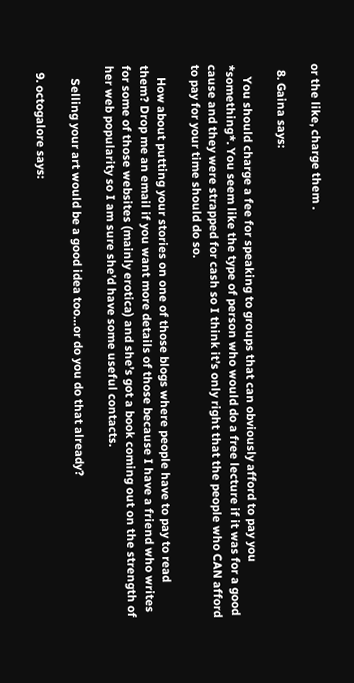or the like, charge them .

  8. Gaina says:

    You should charge a fee for speaking to groups that can obviously afford to pay you *something*. You seem like the type of person who would do a free lecture if it was for a good cause and they were strapped for cash so I think it’s only right that the people who CAN afford to pay for your time should do so.

    How about putting your stories on one of those blogs where people have to pay to read them? Drop me an email if you want more details of those because I have a friend who writes for some of those websites (mainly erotica) and she’s got a book coming out on the strength of her web popularity so I am sure she’d have some useful contacts.

    Selling your art would be a good idea too…or do you do that already?

  9. octogalore says: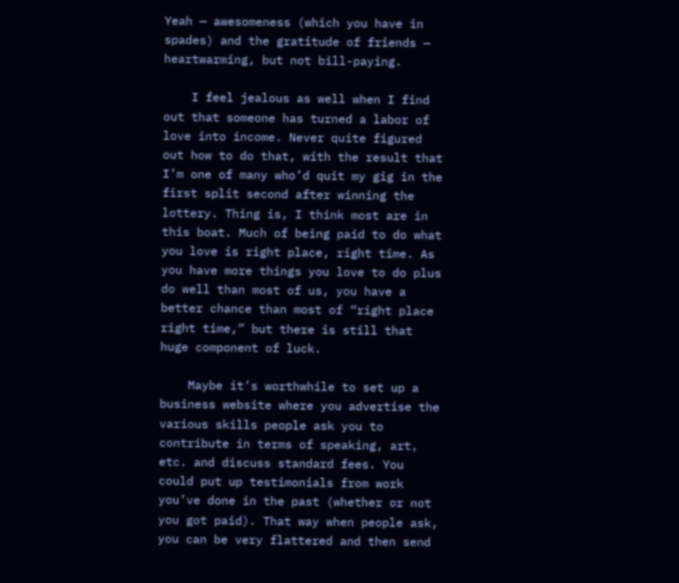Yeah — awesomeness (which you have in spades) and the gratitude of friends — heartwarming, but not bill-paying.

    I feel jealous as well when I find out that someone has turned a labor of love into income. Never quite figured out how to do that, with the result that I’m one of many who’d quit my gig in the first split second after winning the lottery. Thing is, I think most are in this boat. Much of being paid to do what you love is right place, right time. As you have more things you love to do plus do well than most of us, you have a better chance than most of “right place right time,” but there is still that huge component of luck.

    Maybe it’s worthwhile to set up a business website where you advertise the various skills people ask you to contribute in terms of speaking, art, etc. and discuss standard fees. You could put up testimonials from work you’ve done in the past (whether or not you got paid). That way when people ask, you can be very flattered and then send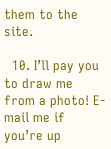them to the site.

  10. I’ll pay you to draw me from a photo! E-mail me if you’re up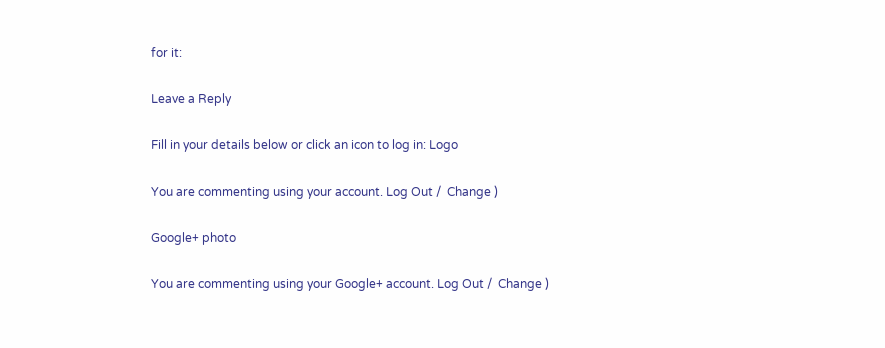for it:

Leave a Reply

Fill in your details below or click an icon to log in: Logo

You are commenting using your account. Log Out /  Change )

Google+ photo

You are commenting using your Google+ account. Log Out /  Change )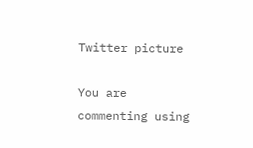Twitter picture

You are commenting using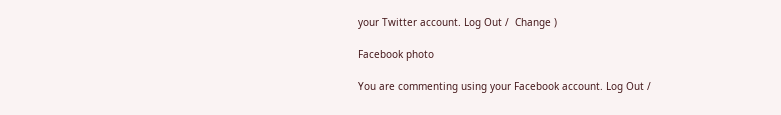your Twitter account. Log Out /  Change )

Facebook photo

You are commenting using your Facebook account. Log Out /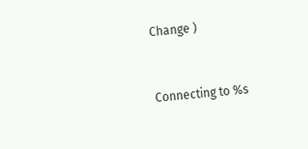Change )


Connecting to %s